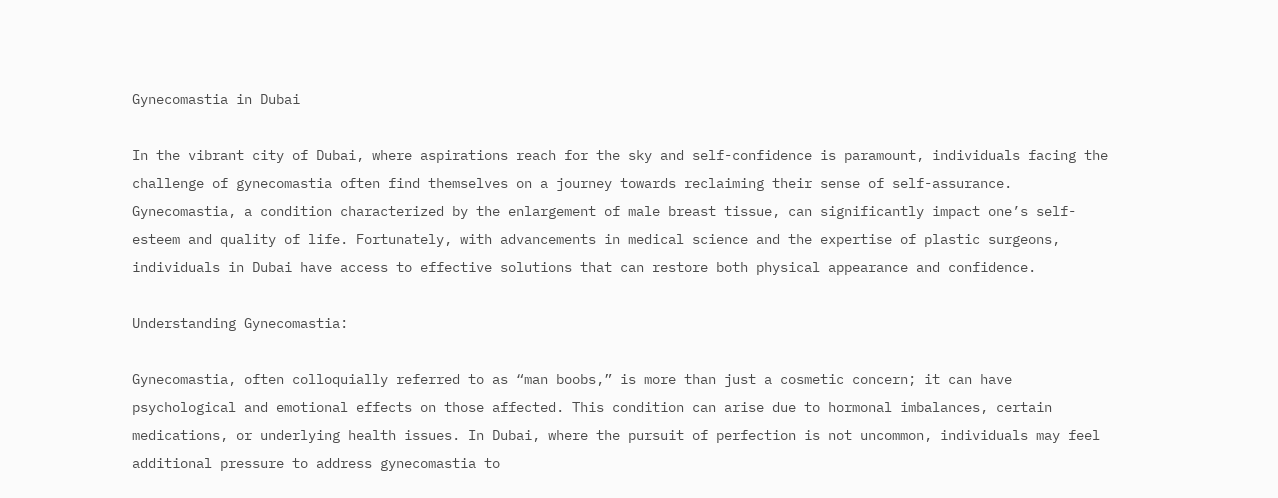Gynecomastia in Dubai

In the vibrant city of Dubai, where aspirations reach for the sky and self-confidence is paramount, individuals facing the challenge of gynecomastia often find themselves on a journey towards reclaiming their sense of self-assurance. Gynecomastia, a condition characterized by the enlargement of male breast tissue, can significantly impact one’s self-esteem and quality of life. Fortunately, with advancements in medical science and the expertise of plastic surgeons, individuals in Dubai have access to effective solutions that can restore both physical appearance and confidence.

Understanding Gynecomastia:

Gynecomastia, often colloquially referred to as “man boobs,” is more than just a cosmetic concern; it can have psychological and emotional effects on those affected. This condition can arise due to hormonal imbalances, certain medications, or underlying health issues. In Dubai, where the pursuit of perfection is not uncommon, individuals may feel additional pressure to address gynecomastia to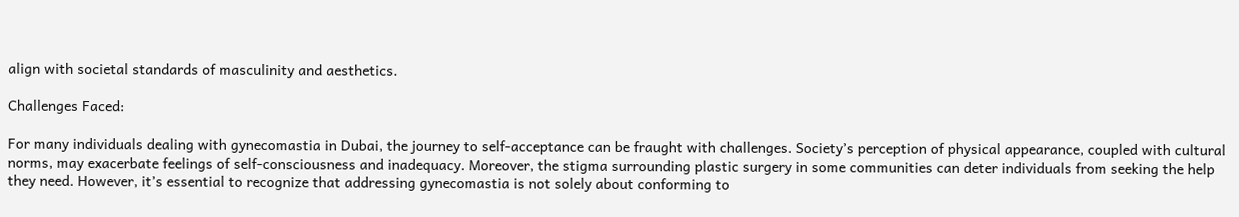align with societal standards of masculinity and aesthetics.

Challenges Faced:

For many individuals dealing with gynecomastia in Dubai, the journey to self-acceptance can be fraught with challenges. Society’s perception of physical appearance, coupled with cultural norms, may exacerbate feelings of self-consciousness and inadequacy. Moreover, the stigma surrounding plastic surgery in some communities can deter individuals from seeking the help they need. However, it’s essential to recognize that addressing gynecomastia is not solely about conforming to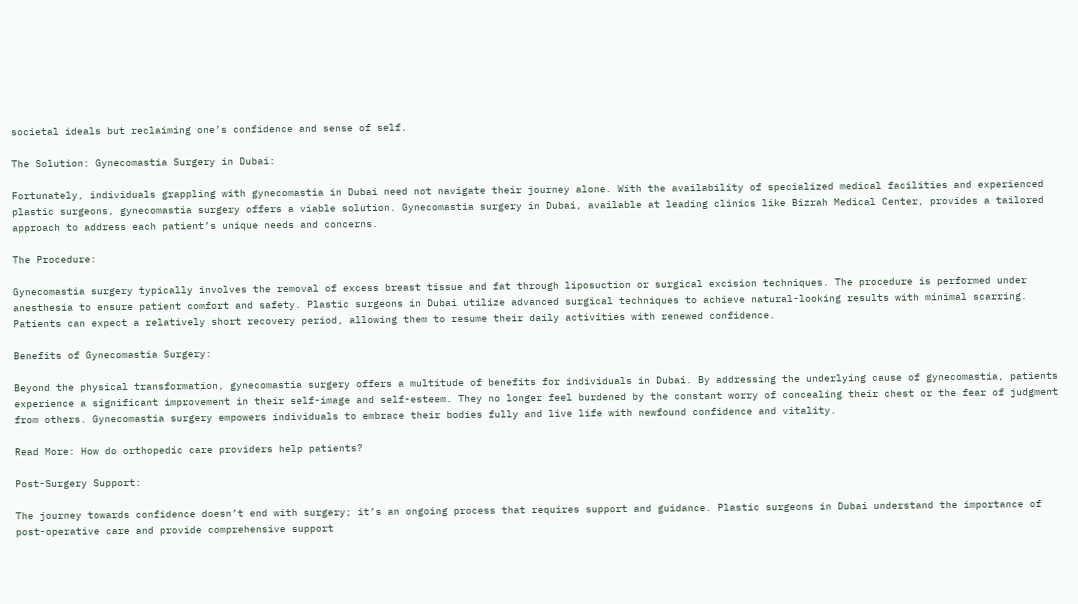societal ideals but reclaiming one’s confidence and sense of self.

The Solution: Gynecomastia Surgery in Dubai:

Fortunately, individuals grappling with gynecomastia in Dubai need not navigate their journey alone. With the availability of specialized medical facilities and experienced plastic surgeons, gynecomastia surgery offers a viable solution. Gynecomastia surgery in Dubai, available at leading clinics like Bizrah Medical Center, provides a tailored approach to address each patient’s unique needs and concerns.

The Procedure:

Gynecomastia surgery typically involves the removal of excess breast tissue and fat through liposuction or surgical excision techniques. The procedure is performed under anesthesia to ensure patient comfort and safety. Plastic surgeons in Dubai utilize advanced surgical techniques to achieve natural-looking results with minimal scarring. Patients can expect a relatively short recovery period, allowing them to resume their daily activities with renewed confidence.

Benefits of Gynecomastia Surgery:

Beyond the physical transformation, gynecomastia surgery offers a multitude of benefits for individuals in Dubai. By addressing the underlying cause of gynecomastia, patients experience a significant improvement in their self-image and self-esteem. They no longer feel burdened by the constant worry of concealing their chest or the fear of judgment from others. Gynecomastia surgery empowers individuals to embrace their bodies fully and live life with newfound confidence and vitality.

Read More: How do orthopedic care providers help patients?

Post-Surgery Support:

The journey towards confidence doesn’t end with surgery; it’s an ongoing process that requires support and guidance. Plastic surgeons in Dubai understand the importance of post-operative care and provide comprehensive support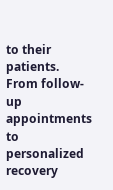to their patients. From follow-up appointments to personalized recovery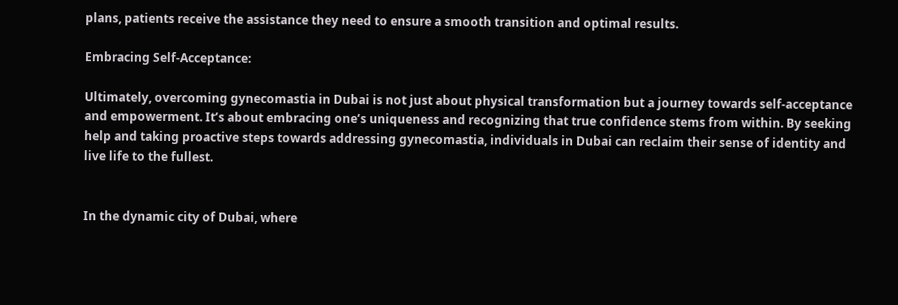plans, patients receive the assistance they need to ensure a smooth transition and optimal results.

Embracing Self-Acceptance:

Ultimately, overcoming gynecomastia in Dubai is not just about physical transformation but a journey towards self-acceptance and empowerment. It’s about embracing one’s uniqueness and recognizing that true confidence stems from within. By seeking help and taking proactive steps towards addressing gynecomastia, individuals in Dubai can reclaim their sense of identity and live life to the fullest.


In the dynamic city of Dubai, where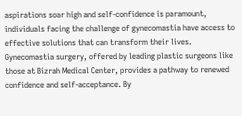aspirations soar high and self-confidence is paramount, individuals facing the challenge of gynecomastia have access to effective solutions that can transform their lives. Gynecomastia surgery, offered by leading plastic surgeons like those at Bizrah Medical Center, provides a pathway to renewed confidence and self-acceptance. By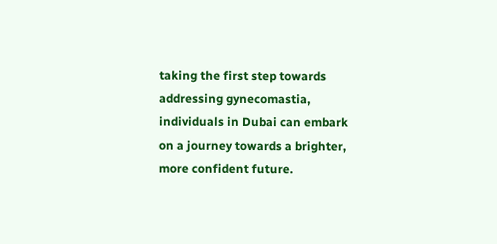taking the first step towards addressing gynecomastia, individuals in Dubai can embark on a journey towards a brighter, more confident future.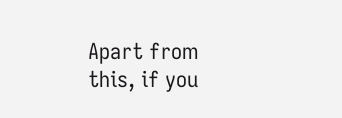Apart from this, if you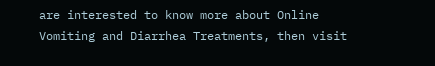are interested to know more about Online Vomiting and Diarrhea Treatments, then visit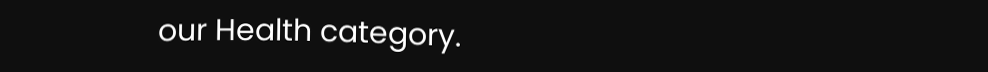our Health category.